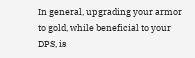In general, upgrading your armor to gold, while beneficial to your DPS, is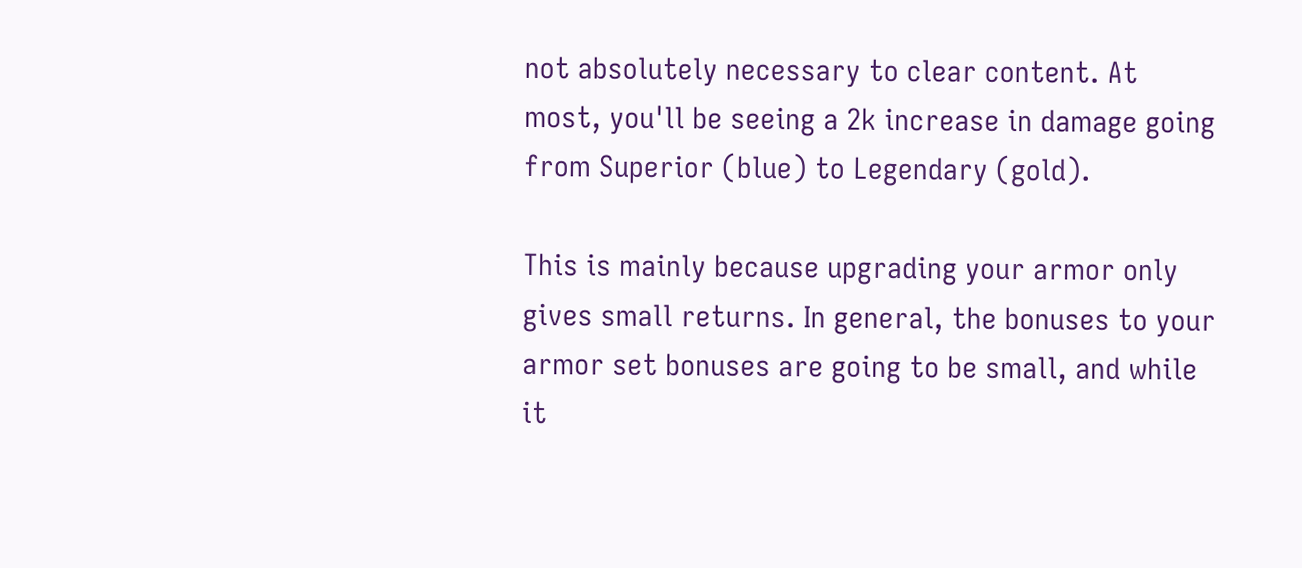not absolutely necessary to clear content. At most, you'll be seeing a 2k increase in damage going from Superior (blue) to Legendary (gold).

This is mainly because upgrading your armor only gives small returns. In general, the bonuses to your armor set bonuses are going to be small, and while it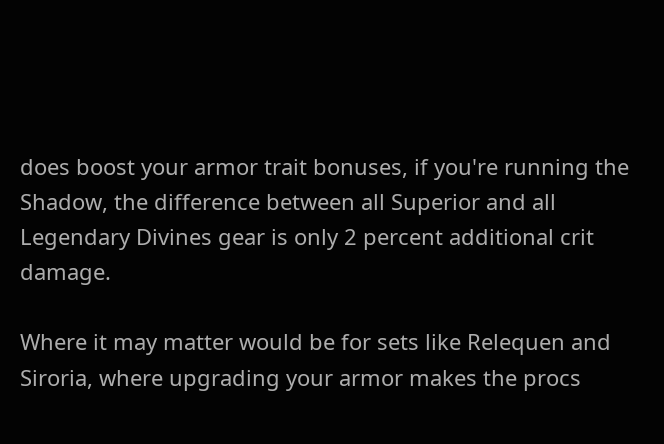does boost your armor trait bonuses, if you're running the Shadow, the difference between all Superior and all Legendary Divines gear is only 2 percent additional crit damage.

Where it may matter would be for sets like Relequen and Siroria, where upgrading your armor makes the procs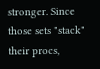stronger. Since those sets "stack" their procs,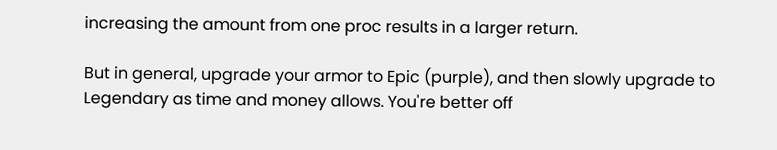increasing the amount from one proc results in a larger return.

But in general, upgrade your armor to Epic (purple), and then slowly upgrade to Legendary as time and money allows. You're better off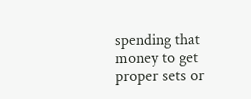spending that money to get proper sets or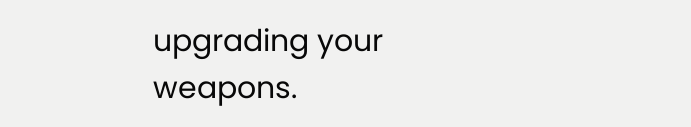upgrading your weapons.